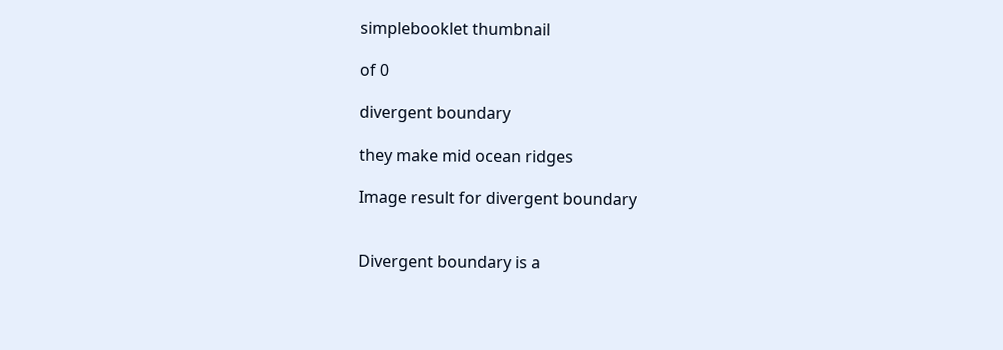simplebooklet thumbnail

of 0

divergent boundary

they make mid ocean ridges

Image result for divergent boundary


Divergent boundary is a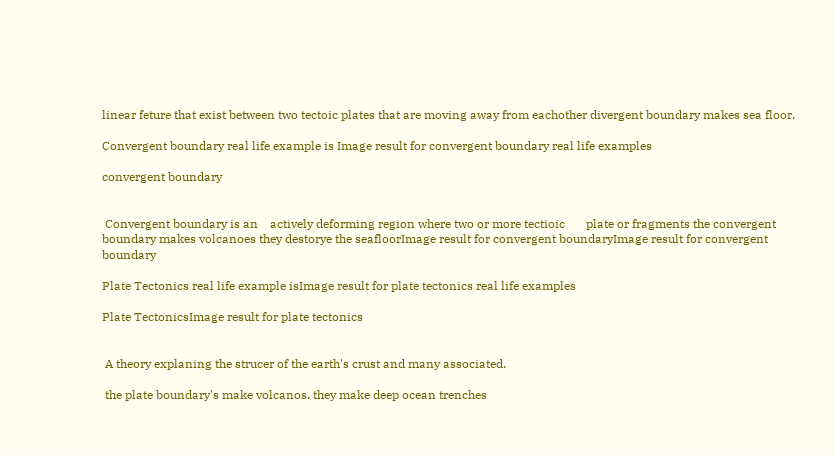linear feture that exist between two tectoic plates that are moving away from eachother divergent boundary makes sea floor.

Convergent boundary real life example is Image result for convergent boundary real life examples

convergent boundary


 Convergent boundary is an    actively deforming region where two or more tectioic       plate or fragments the convergent boundary makes volcanoes they destorye the seafloorImage result for convergent boundaryImage result for convergent boundary

Plate Tectonics real life example isImage result for plate tectonics real life examples

Plate TectonicsImage result for plate tectonics


 A theory explaning the strucer of the earth's crust and many associated.

 the plate boundary's make volcanos. they make deep ocean trenches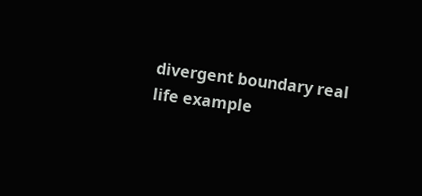divergent boundary real life example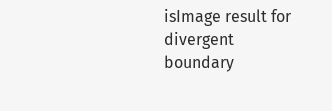isImage result for divergent boundary